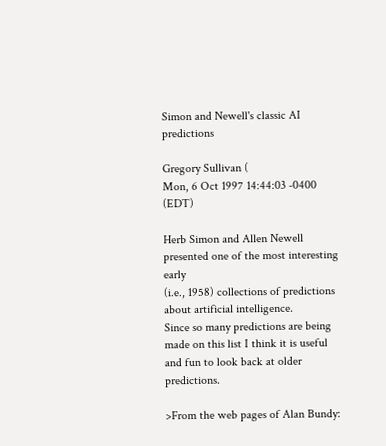Simon and Newell's classic AI predictions

Gregory Sullivan (
Mon, 6 Oct 1997 14:44:03 -0400 (EDT)

Herb Simon and Allen Newell presented one of the most interesting early
(i.e., 1958) collections of predictions about artificial intelligence.
Since so many predictions are being made on this list I think it is useful
and fun to look back at older predictions.

>From the web pages of Alan Bundy: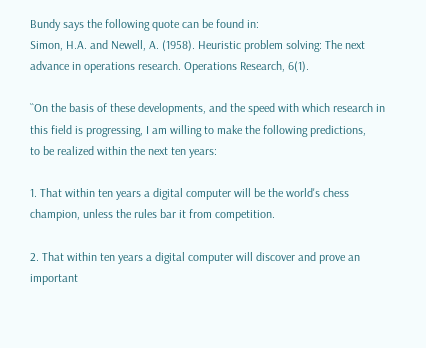Bundy says the following quote can be found in:
Simon, H.A. and Newell, A. (1958). Heuristic problem solving: The next
advance in operations research. Operations Research, 6(1).

``On the basis of these developments, and the speed with which research in
this field is progressing, I am willing to make the following predictions,
to be realized within the next ten years:

1. That within ten years a digital computer will be the world's chess
champion, unless the rules bar it from competition.

2. That within ten years a digital computer will discover and prove an
important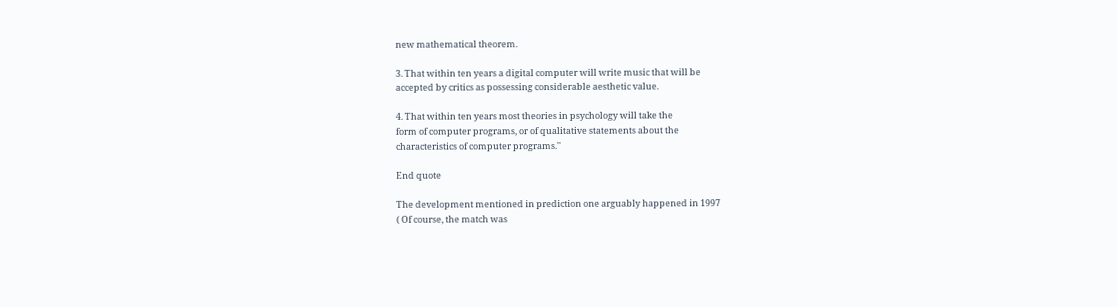new mathematical theorem.

3. That within ten years a digital computer will write music that will be
accepted by critics as possessing considerable aesthetic value.

4. That within ten years most theories in psychology will take the
form of computer programs, or of qualitative statements about the
characteristics of computer programs.''

End quote

The development mentioned in prediction one arguably happened in 1997
( Of course, the match was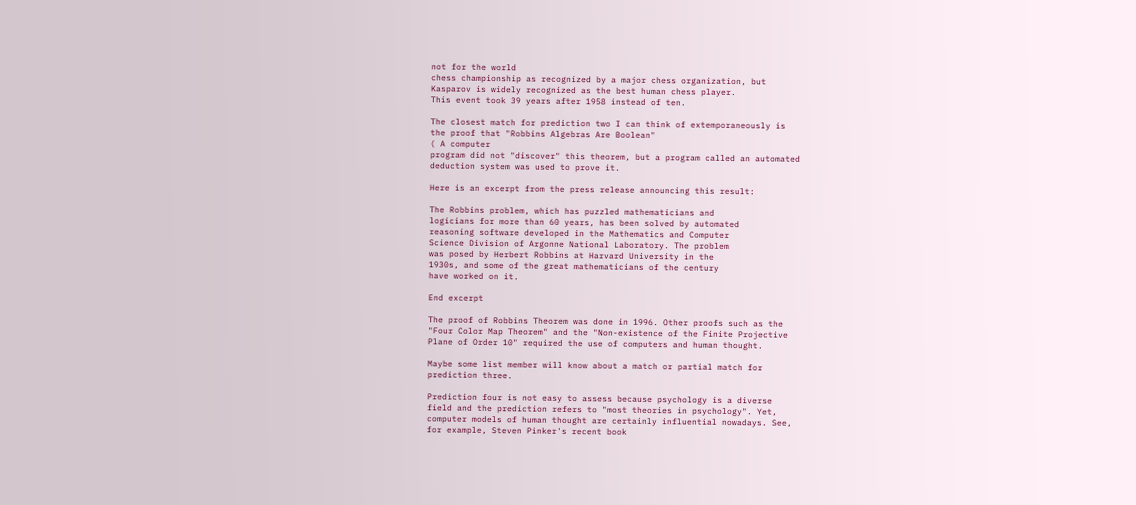not for the world
chess championship as recognized by a major chess organization, but
Kasparov is widely recognized as the best human chess player.
This event took 39 years after 1958 instead of ten.

The closest match for prediction two I can think of extemporaneously is
the proof that "Robbins Algebras Are Boolean"
( A computer
program did not "discover" this theorem, but a program called an automated
deduction system was used to prove it.

Here is an excerpt from the press release announcing this result:

The Robbins problem, which has puzzled mathematicians and
logicians for more than 60 years, has been solved by automated
reasoning software developed in the Mathematics and Computer
Science Division of Argonne National Laboratory. The problem
was posed by Herbert Robbins at Harvard University in the
1930s, and some of the great mathematicians of the century
have worked on it.

End excerpt

The proof of Robbins Theorem was done in 1996. Other proofs such as the
"Four Color Map Theorem" and the "Non-existence of the Finite Projective
Plane of Order 10" required the use of computers and human thought.

Maybe some list member will know about a match or partial match for
prediction three.

Prediction four is not easy to assess because psychology is a diverse
field and the prediction refers to "most theories in psychology". Yet,
computer models of human thought are certainly influential nowadays. See,
for example, Steven Pinker's recent book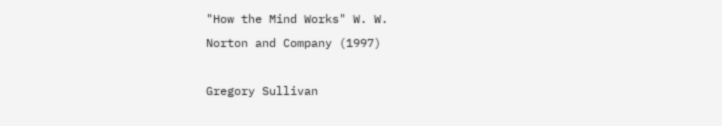"How the Mind Works" W. W.
Norton and Company (1997)

Gregory Sullivan